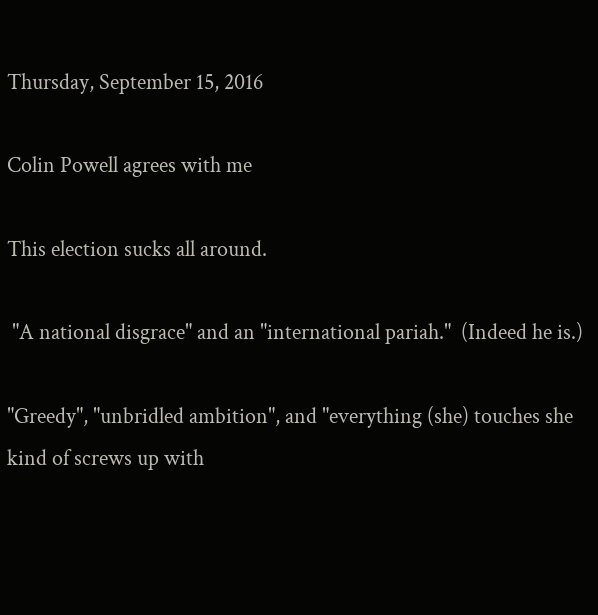Thursday, September 15, 2016

Colin Powell agrees with me

This election sucks all around.

 "A national disgrace" and an "international pariah."  (Indeed he is.)

"Greedy", "unbridled ambition", and "everything (she) touches she kind of screws up with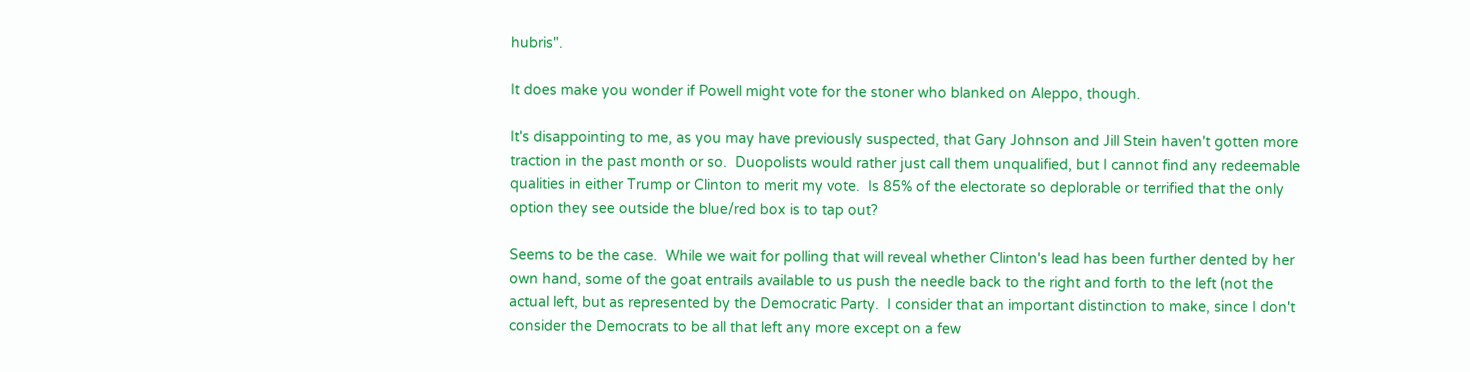hubris".

It does make you wonder if Powell might vote for the stoner who blanked on Aleppo, though.

It's disappointing to me, as you may have previously suspected, that Gary Johnson and Jill Stein haven't gotten more traction in the past month or so.  Duopolists would rather just call them unqualified, but I cannot find any redeemable qualities in either Trump or Clinton to merit my vote.  Is 85% of the electorate so deplorable or terrified that the only option they see outside the blue/red box is to tap out?

Seems to be the case.  While we wait for polling that will reveal whether Clinton's lead has been further dented by her own hand, some of the goat entrails available to us push the needle back to the right and forth to the left (not the actual left, but as represented by the Democratic Party.  I consider that an important distinction to make, since I don't consider the Democrats to be all that left any more except on a few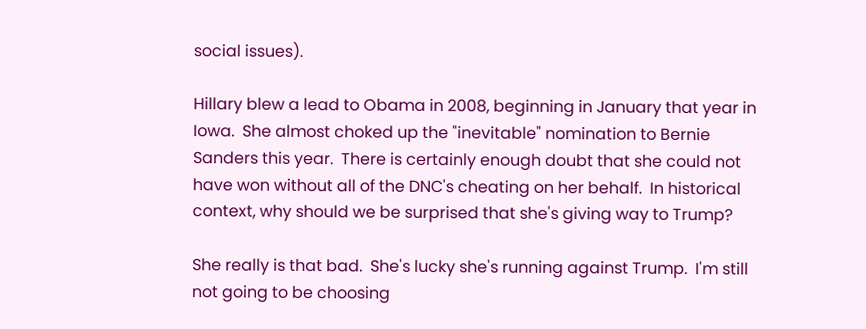social issues).

Hillary blew a lead to Obama in 2008, beginning in January that year in Iowa.  She almost choked up the "inevitable" nomination to Bernie Sanders this year.  There is certainly enough doubt that she could not have won without all of the DNC's cheating on her behalf.  In historical context, why should we be surprised that she's giving way to Trump?

She really is that bad.  She's lucky she's running against Trump.  I'm still not going to be choosing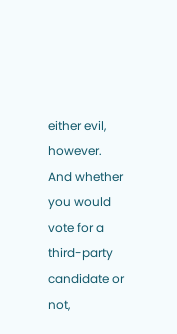either evil, however.  And whether you would vote for a third-party candidate or not,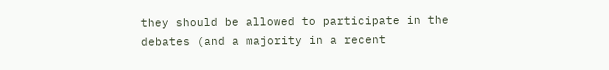they should be allowed to participate in the debates (and a majority in a recent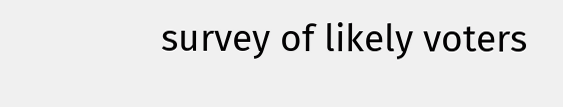survey of likely voters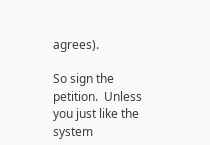agrees).

So sign the petition.  Unless you just like the system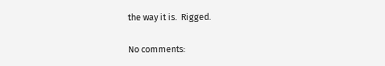the way it is.  Rigged.

No comments: